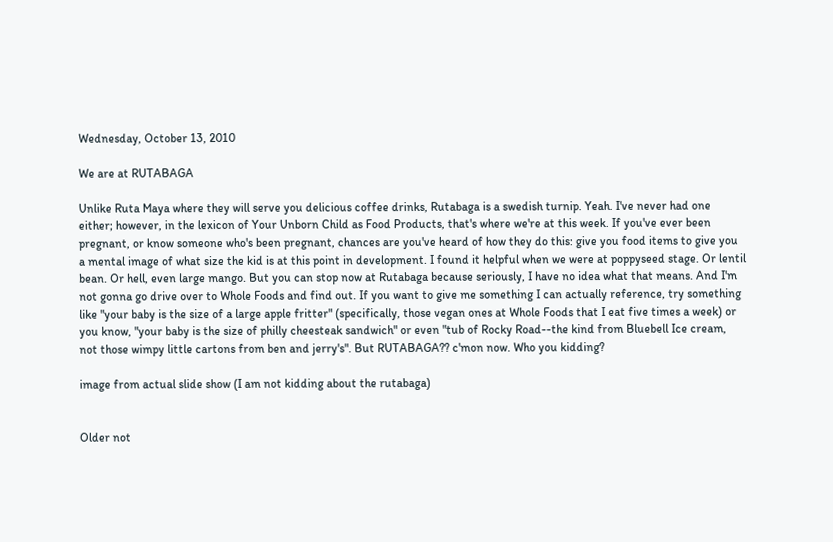Wednesday, October 13, 2010

We are at RUTABAGA

Unlike Ruta Maya where they will serve you delicious coffee drinks, Rutabaga is a swedish turnip. Yeah. I've never had one either; however, in the lexicon of Your Unborn Child as Food Products, that's where we're at this week. If you've ever been pregnant, or know someone who's been pregnant, chances are you've heard of how they do this: give you food items to give you a mental image of what size the kid is at this point in development. I found it helpful when we were at poppyseed stage. Or lentil bean. Or hell, even large mango. But you can stop now at Rutabaga because seriously, I have no idea what that means. And I'm not gonna go drive over to Whole Foods and find out. If you want to give me something I can actually reference, try something like "your baby is the size of a large apple fritter" (specifically, those vegan ones at Whole Foods that I eat five times a week) or you know, "your baby is the size of philly cheesteak sandwich" or even "tub of Rocky Road--the kind from Bluebell Ice cream, not those wimpy little cartons from ben and jerry's". But RUTABAGA?? c'mon now. Who you kidding?

image from actual slide show (I am not kidding about the rutabaga)


Older not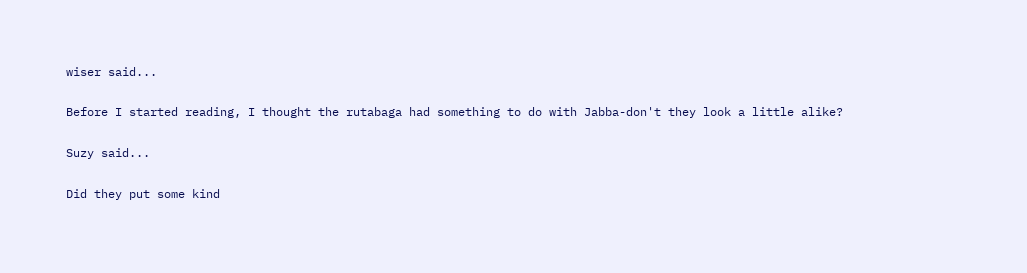wiser said...

Before I started reading, I thought the rutabaga had something to do with Jabba-don't they look a little alike?

Suzy said...

Did they put some kind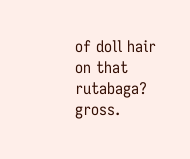of doll hair on that rutabaga? gross.